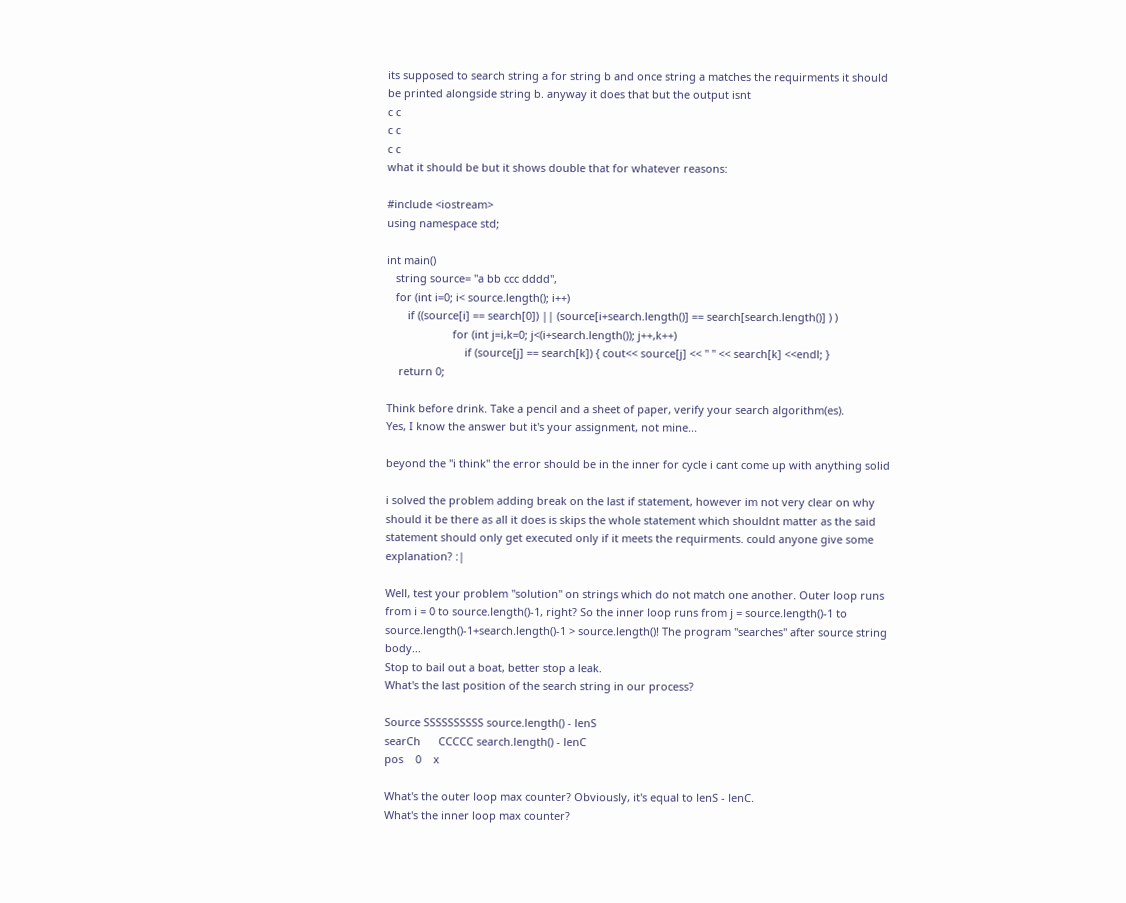its supposed to search string a for string b and once string a matches the requirments it should be printed alongside string b. anyway it does that but the output isnt
c c
c c
c c
what it should be but it shows double that for whatever reasons:

#include <iostream>
using namespace std;

int main()
   string source= "a bb ccc dddd",
   for (int i=0; i< source.length(); i++)
       if ((source[i] == search[0]) || (source[i+search.length()] == search[search.length()] ) )
                      for (int j=i,k=0; j<(i+search.length()); j++,k++)
                          if (source[j] == search[k]) { cout<< source[j] << " " << search[k] <<endl; }
    return 0;

Think before drink. Take a pencil and a sheet of paper, verify your search algorithm(es).
Yes, I know the answer but it's your assignment, not mine...

beyond the "i think" the error should be in the inner for cycle i cant come up with anything solid

i solved the problem adding break on the last if statement, however im not very clear on why should it be there as all it does is skips the whole statement which shouldnt matter as the said statement should only get executed only if it meets the requirments. could anyone give some explanation? :|

Well, test your problem "solution" on strings which do not match one another. Outer loop runs from i = 0 to source.length()-1, right? So the inner loop runs from j = source.length()-1 to source.length()-1+search.length()-1 > source.length()! The program "searches" after source string body...
Stop to bail out a boat, better stop a leak.
What's the last position of the search string in our process?

Source SSSSSSSSSS source.length() - lenS
searCh      CCCCC search.length() - lenC
pos    0    x

What's the outer loop max counter? Obviously, it's equal to lenS - lenC.
What's the inner loop max counter?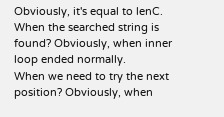Obviously, it's equal to lenC.
When the searched string is found? Obviously, when inner loop ended normally.
When we need to try the next position? Obviously, when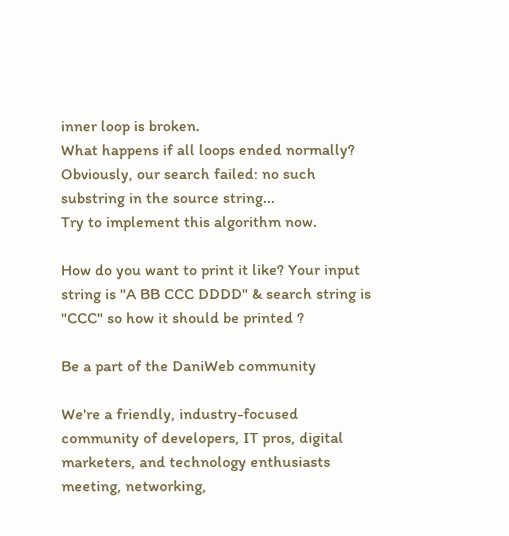inner loop is broken.
What happens if all loops ended normally? Obviously, our search failed: no such substring in the source string...
Try to implement this algorithm now.

How do you want to print it like? Your input string is "A BB CCC DDDD" & search string is "CCC" so how it should be printed ?

Be a part of the DaniWeb community

We're a friendly, industry-focused community of developers, IT pros, digital marketers, and technology enthusiasts meeting, networking,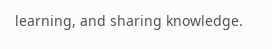learning, and sharing knowledge.